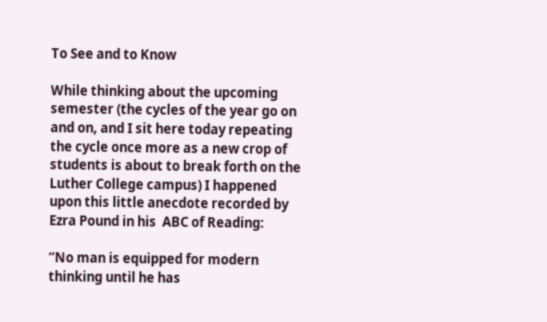To See and to Know

While thinking about the upcoming semester (the cycles of the year go on and on, and I sit here today repeating the cycle once more as a new crop of students is about to break forth on the Luther College campus) I happened upon this little anecdote recorded by Ezra Pound in his  ABC of Reading:

“No man is equipped for modern thinking until he has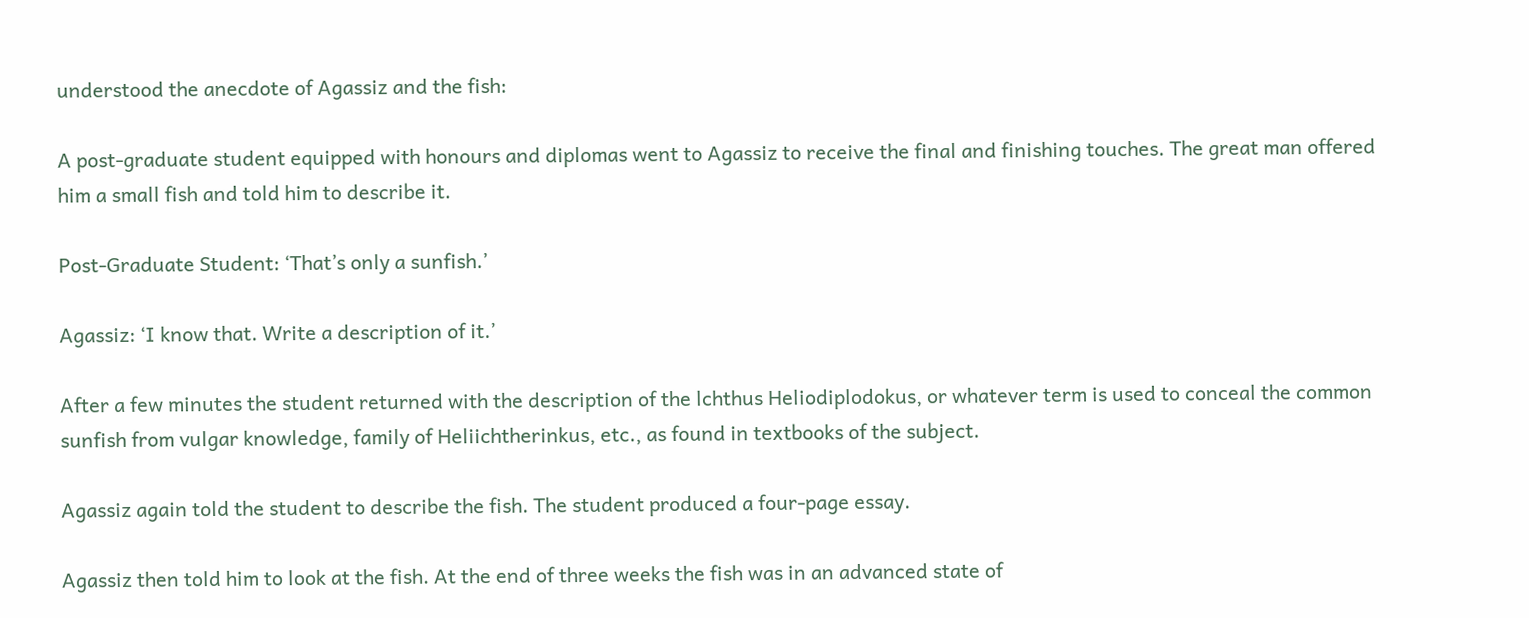understood the anecdote of Agassiz and the fish:

A post-graduate student equipped with honours and diplomas went to Agassiz to receive the final and finishing touches. The great man offered him a small fish and told him to describe it.

Post-Graduate Student: ‘That’s only a sunfish.’

Agassiz: ‘I know that. Write a description of it.’

After a few minutes the student returned with the description of the lchthus Heliodiplodokus, or whatever term is used to conceal the common sunfish from vulgar knowledge, family of Heliichtherinkus, etc., as found in textbooks of the subject.

Agassiz again told the student to describe the fish. The student produced a four-page essay.

Agassiz then told him to look at the fish. At the end of three weeks the fish was in an advanced state of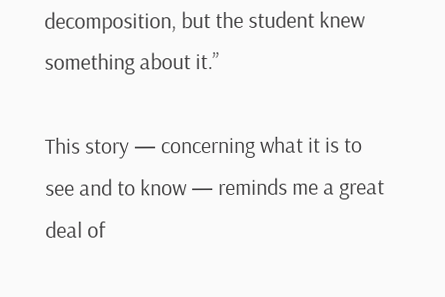decomposition, but the student knew something about it.”

This story — concerning what it is to see and to know — reminds me a great deal of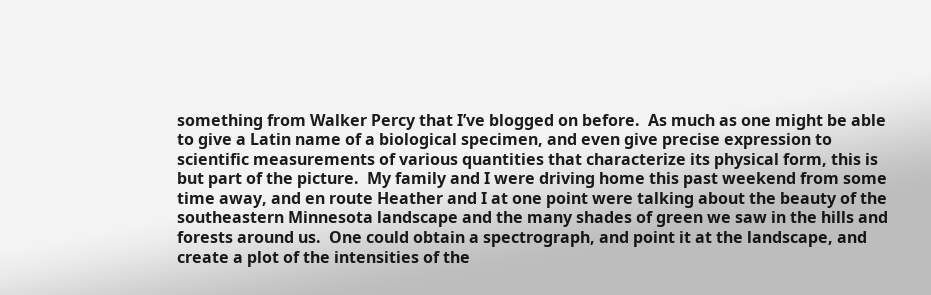something from Walker Percy that I’ve blogged on before.  As much as one might be able to give a Latin name of a biological specimen, and even give precise expression to scientific measurements of various quantities that characterize its physical form, this is but part of the picture.  My family and I were driving home this past weekend from some time away, and en route Heather and I at one point were talking about the beauty of the southeastern Minnesota landscape and the many shades of green we saw in the hills and forests around us.  One could obtain a spectrograph, and point it at the landscape, and create a plot of the intensities of the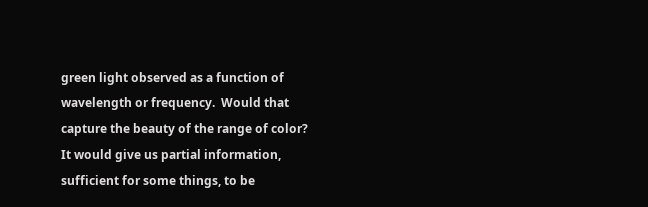green light observed as a function of wavelength or frequency.  Would that capture the beauty of the range of color?   It would give us partial information, sufficient for some things, to be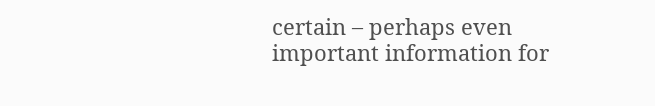certain – perhaps even important information for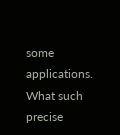some applications.  What such precise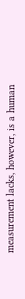measurement lacks, however, is a human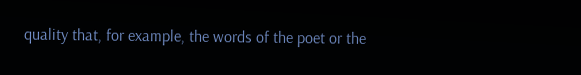quality that, for example, the words of the poet or the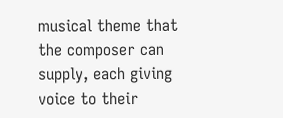musical theme that the composer can supply, each giving voice to their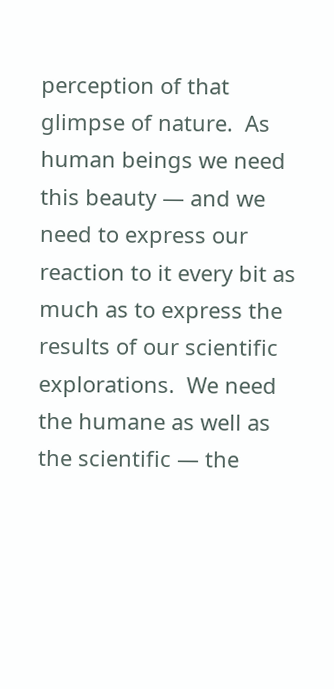perception of that glimpse of nature.  As human beings we need this beauty — and we need to express our reaction to it every bit as much as to express the results of our scientific explorations.  We need the humane as well as the scientific — the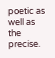poetic as well as the precise.